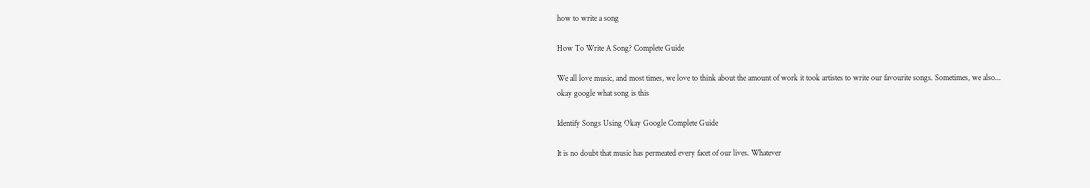how to write a song

How To Write A Song? Complete Guide

We all love music, and most times, we love to think about the amount of work it took artistes to write our favourite songs. Sometimes, we also...
okay google what song is this

Identify Songs Using Okay Google Complete Guide

It is no doubt that music has permeated every facet of our lives. Whatever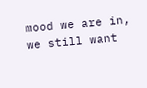mood we are in, we still want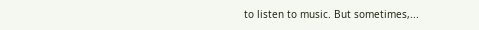to listen to music. But sometimes,...